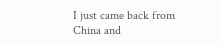I just came back from China and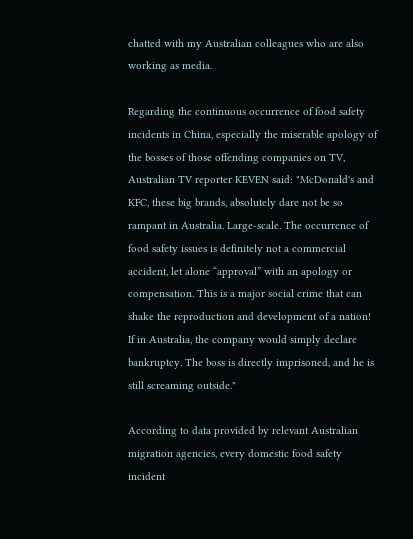chatted with my Australian colleagues who are also working as media.

Regarding the continuous occurrence of food safety incidents in China, especially the miserable apology of the bosses of those offending companies on TV, Australian TV reporter KEVEN said: "McDonald's and KFC, these big brands, absolutely dare not be so rampant in Australia. Large-scale. The occurrence of food safety issues is definitely not a commercial accident, let alone “approval” with an apology or compensation. This is a major social crime that can shake the reproduction and development of a nation! If in Australia, the company would simply declare bankruptcy. The boss is directly imprisoned, and he is still screaming outside."

According to data provided by relevant Australian migration agencies, every domestic food safety incident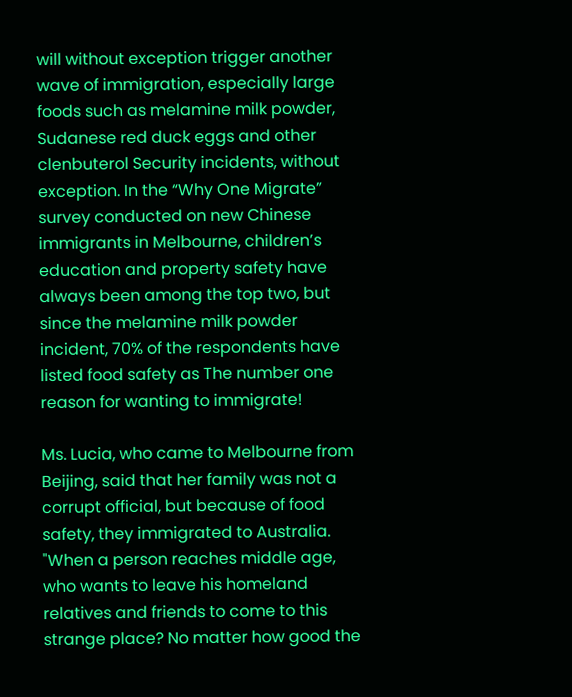will without exception trigger another wave of immigration, especially large foods such as melamine milk powder, Sudanese red duck eggs and other clenbuterol Security incidents, without exception. In the “Why One Migrate” survey conducted on new Chinese immigrants in Melbourne, children’s education and property safety have always been among the top two, but since the melamine milk powder incident, 70% of the respondents have listed food safety as The number one reason for wanting to immigrate!

Ms. Lucia, who came to Melbourne from Beijing, said that her family was not a corrupt official, but because of food safety, they immigrated to Australia. "When a person reaches middle age, who wants to leave his homeland relatives and friends to come to this strange place? No matter how good the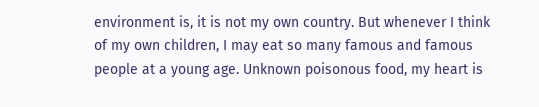environment is, it is not my own country. But whenever I think of my own children, I may eat so many famous and famous people at a young age. Unknown poisonous food, my heart is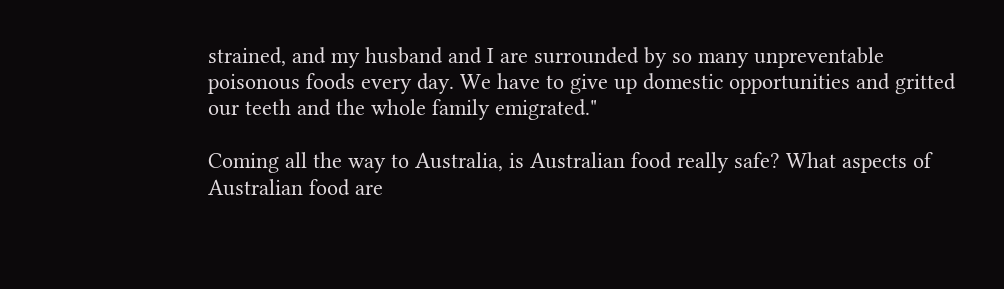strained, and my husband and I are surrounded by so many unpreventable poisonous foods every day. We have to give up domestic opportunities and gritted our teeth and the whole family emigrated."

Coming all the way to Australia, is Australian food really safe? What aspects of Australian food are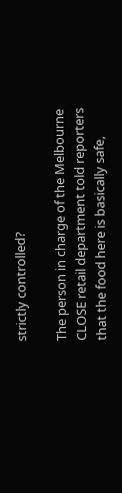strictly controlled?

The person in charge of the Melbourne CLOSE retail department told reporters that the food here is basically safe,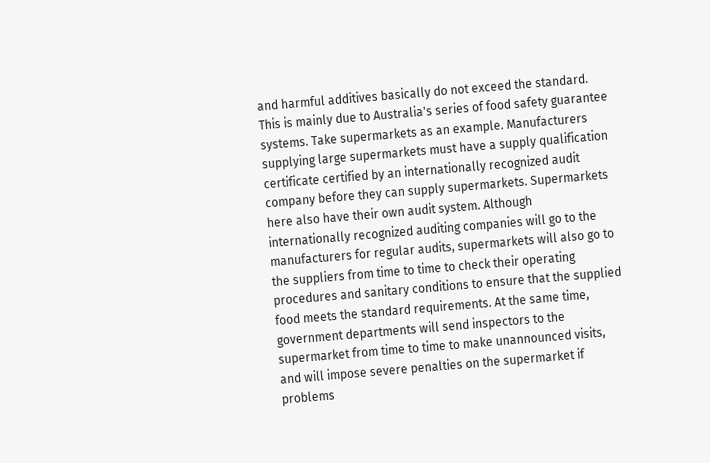and harmful additives basically do not exceed the standard. This is mainly due to Australia's series of food safety guarantee systems. Take supermarkets as an example. Manufacturers supplying large supermarkets must have a supply qualification certificate certified by an internationally recognized audit company before they can supply supermarkets. Supermarkets here also have their own audit system. Although internationally recognized auditing companies will go to the manufacturers for regular audits, supermarkets will also go to the suppliers from time to time to check their operating procedures and sanitary conditions to ensure that the supplied food meets the standard requirements. At the same time, government departments will send inspectors to the supermarket from time to time to make unannounced visits, and will impose severe penalties on the supermarket if problems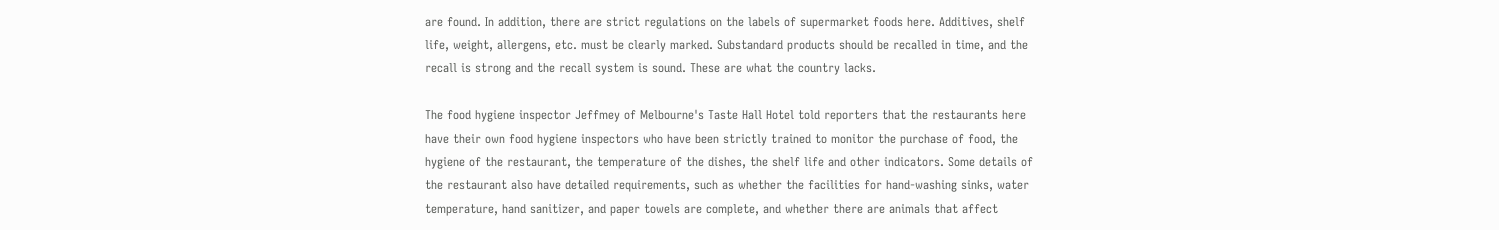are found. In addition, there are strict regulations on the labels of supermarket foods here. Additives, shelf life, weight, allergens, etc. must be clearly marked. Substandard products should be recalled in time, and the recall is strong and the recall system is sound. These are what the country lacks.

The food hygiene inspector Jeffmey of Melbourne's Taste Hall Hotel told reporters that the restaurants here have their own food hygiene inspectors who have been strictly trained to monitor the purchase of food, the hygiene of the restaurant, the temperature of the dishes, the shelf life and other indicators. Some details of the restaurant also have detailed requirements, such as whether the facilities for hand-washing sinks, water temperature, hand sanitizer, and paper towels are complete, and whether there are animals that affect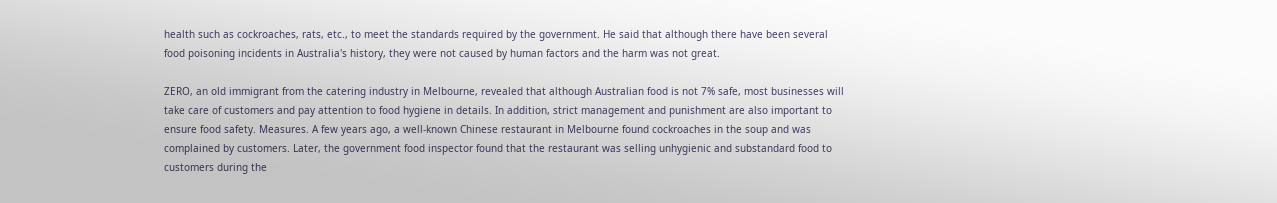health such as cockroaches, rats, etc., to meet the standards required by the government. He said that although there have been several food poisoning incidents in Australia's history, they were not caused by human factors and the harm was not great.

ZERO, an old immigrant from the catering industry in Melbourne, revealed that although Australian food is not 7% safe, most businesses will take care of customers and pay attention to food hygiene in details. In addition, strict management and punishment are also important to ensure food safety. Measures. A few years ago, a well-known Chinese restaurant in Melbourne found cockroaches in the soup and was complained by customers. Later, the government food inspector found that the restaurant was selling unhygienic and substandard food to customers during the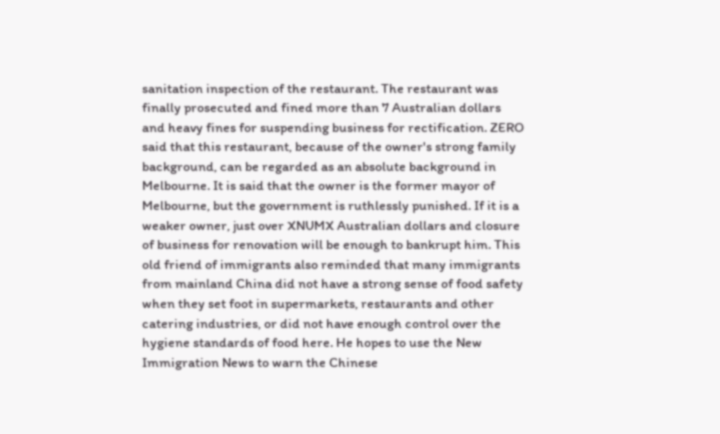sanitation inspection of the restaurant. The restaurant was finally prosecuted and fined more than 7 Australian dollars and heavy fines for suspending business for rectification. ZERO said that this restaurant, because of the owner's strong family background, can be regarded as an absolute background in Melbourne. It is said that the owner is the former mayor of Melbourne, but the government is ruthlessly punished. If it is a weaker owner, just over XNUMX Australian dollars and closure of business for renovation will be enough to bankrupt him. This old friend of immigrants also reminded that many immigrants from mainland China did not have a strong sense of food safety when they set foot in supermarkets, restaurants and other catering industries, or did not have enough control over the hygiene standards of food here. He hopes to use the New Immigration News to warn the Chinese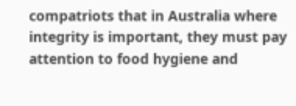compatriots that in Australia where integrity is important, they must pay attention to food hygiene and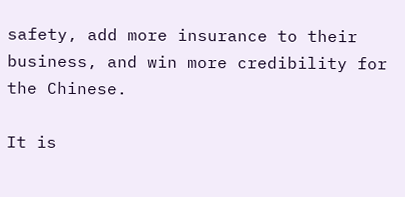safety, add more insurance to their business, and win more credibility for the Chinese.

It is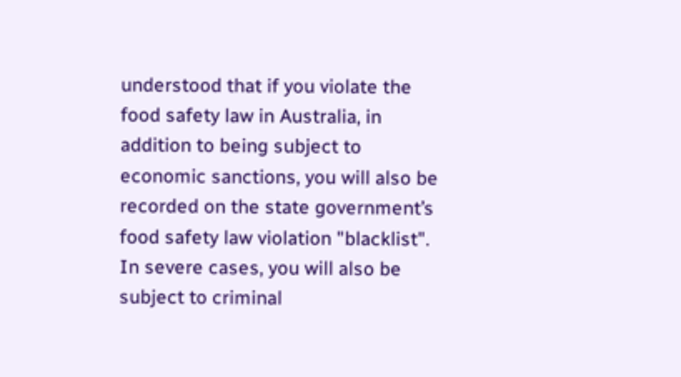understood that if you violate the food safety law in Australia, in addition to being subject to economic sanctions, you will also be recorded on the state government’s food safety law violation "blacklist". In severe cases, you will also be subject to criminal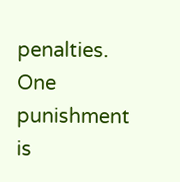penalties. One punishment is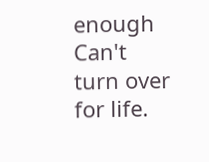enough Can't turn over for life.